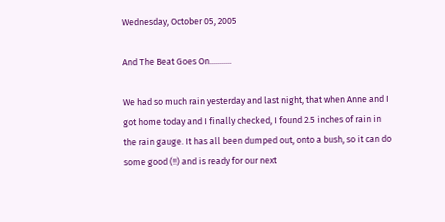Wednesday, October 05, 2005

And The Beat Goes On...........

We had so much rain yesterday and last night, that when Anne and I got home today and I finally checked, I found 2.5 inches of rain in the rain gauge. It has all been dumped out, onto a bush, so it can do some good (!!) and is ready for our next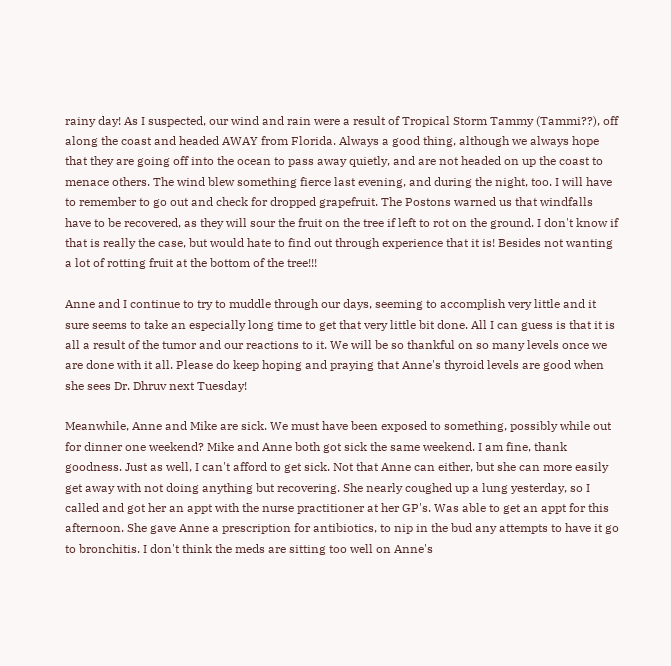rainy day! As I suspected, our wind and rain were a result of Tropical Storm Tammy (Tammi??), off along the coast and headed AWAY from Florida. Always a good thing, although we always hope that they are going off into the ocean to pass away quietly, and are not headed on up the coast to menace others. The wind blew something fierce last evening, and during the night, too. I will have to remember to go out and check for dropped grapefruit. The Postons warned us that windfalls have to be recovered, as they will sour the fruit on the tree if left to rot on the ground. I don't know if that is really the case, but would hate to find out through experience that it is! Besides not wanting a lot of rotting fruit at the bottom of the tree!!!

Anne and I continue to try to muddle through our days, seeming to accomplish very little and it sure seems to take an especially long time to get that very little bit done. All I can guess is that it is all a result of the tumor and our reactions to it. We will be so thankful on so many levels once we are done with it all. Please do keep hoping and praying that Anne's thyroid levels are good when she sees Dr. Dhruv next Tuesday!

Meanwhile, Anne and Mike are sick. We must have been exposed to something, possibly while out for dinner one weekend? Mike and Anne both got sick the same weekend. I am fine, thank goodness. Just as well, I can't afford to get sick. Not that Anne can either, but she can more easily get away with not doing anything but recovering. She nearly coughed up a lung yesterday, so I called and got her an appt with the nurse practitioner at her GP's. Was able to get an appt for this afternoon. She gave Anne a prescription for antibiotics, to nip in the bud any attempts to have it go to bronchitis. I don't think the meds are sitting too well on Anne's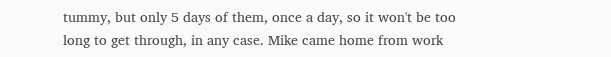tummy, but only 5 days of them, once a day, so it won't be too long to get through, in any case. Mike came home from work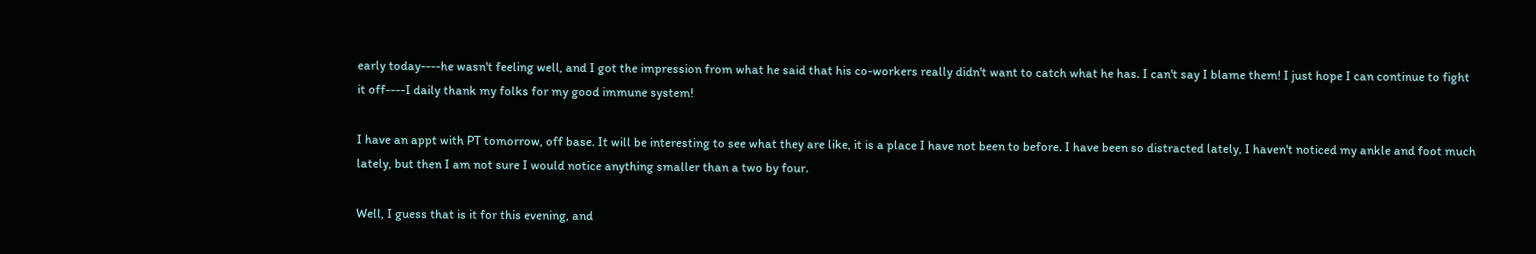early today----he wasn't feeling well, and I got the impression from what he said that his co-workers really didn't want to catch what he has. I can't say I blame them! I just hope I can continue to fight it off----I daily thank my folks for my good immune system!

I have an appt with PT tomorrow, off base. It will be interesting to see what they are like, it is a place I have not been to before. I have been so distracted lately, I haven't noticed my ankle and foot much lately, but then I am not sure I would notice anything smaller than a two by four.

Well, I guess that is it for this evening, and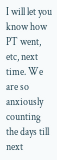I will let you know how PT went, etc, next time. We are so anxiously counting the days till next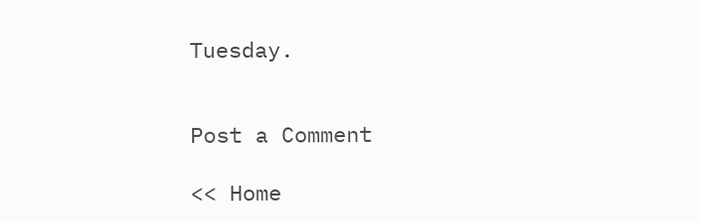Tuesday.


Post a Comment

<< Home